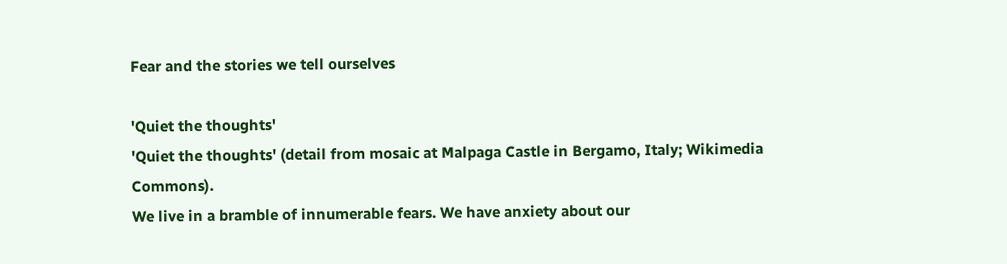Fear and the stories we tell ourselves

'Quiet the thoughts'
'Quiet the thoughts' (detail from mosaic at Malpaga Castle in Bergamo, Italy; Wikimedia Commons).
We live in a bramble of innumerable fears. We have anxiety about our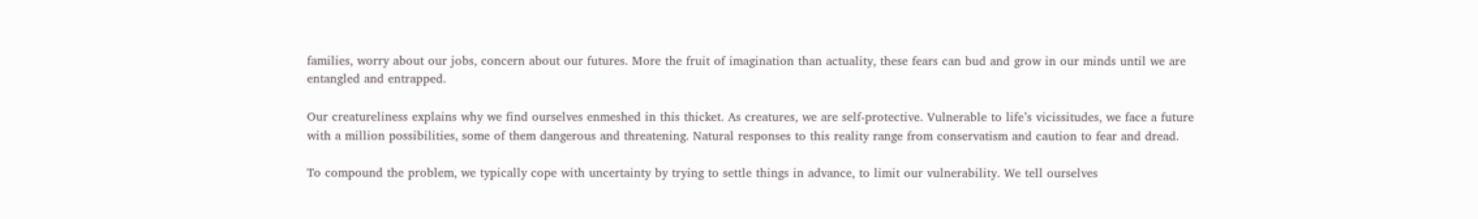families, worry about our jobs, concern about our futures. More the fruit of imagination than actuality, these fears can bud and grow in our minds until we are entangled and entrapped.

Our creatureliness explains why we find ourselves enmeshed in this thicket. As creatures, we are self-protective. Vulnerable to life’s vicissitudes, we face a future with a million possibilities, some of them dangerous and threatening. Natural responses to this reality range from conservatism and caution to fear and dread.

To compound the problem, we typically cope with uncertainty by trying to settle things in advance, to limit our vulnerability. We tell ourselves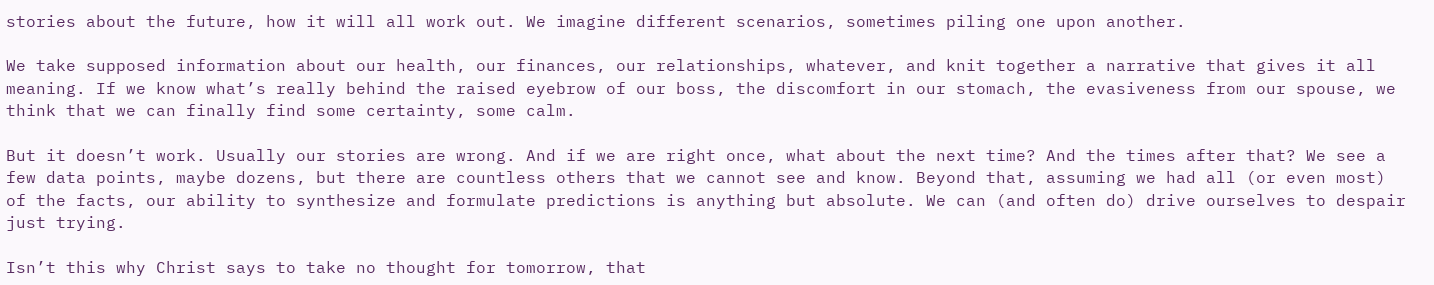stories about the future, how it will all work out. We imagine different scenarios, sometimes piling one upon another.

We take supposed information about our health, our finances, our relationships, whatever, and knit together a narrative that gives it all meaning. If we know what’s really behind the raised eyebrow of our boss, the discomfort in our stomach, the evasiveness from our spouse, we think that we can finally find some certainty, some calm.

But it doesn’t work. Usually our stories are wrong. And if we are right once, what about the next time? And the times after that? We see a few data points, maybe dozens, but there are countless others that we cannot see and know. Beyond that, assuming we had all (or even most) of the facts, our ability to synthesize and formulate predictions is anything but absolute. We can (and often do) drive ourselves to despair just trying.

Isn’t this why Christ says to take no thought for tomorrow, that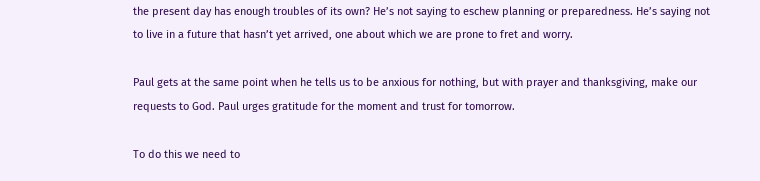the present day has enough troubles of its own? He’s not saying to eschew planning or preparedness. He’s saying not to live in a future that hasn’t yet arrived, one about which we are prone to fret and worry.

Paul gets at the same point when he tells us to be anxious for nothing, but with prayer and thanksgiving, make our requests to God. Paul urges gratitude for the moment and trust for tomorrow.

To do this we need to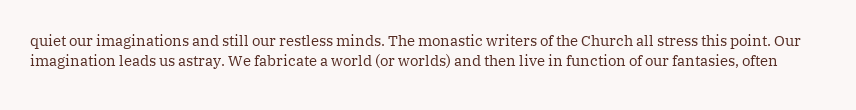quiet our imaginations and still our restless minds. The monastic writers of the Church all stress this point. Our imagination leads us astray. We fabricate a world (or worlds) and then live in function of our fantasies, often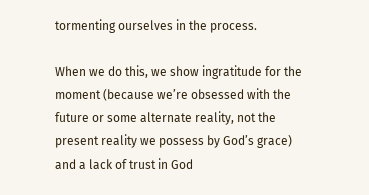tormenting ourselves in the process.

When we do this, we show ingratitude for the moment (because we’re obsessed with the future or some alternate reality, not the present reality we possess by God’s grace) and a lack of trust in God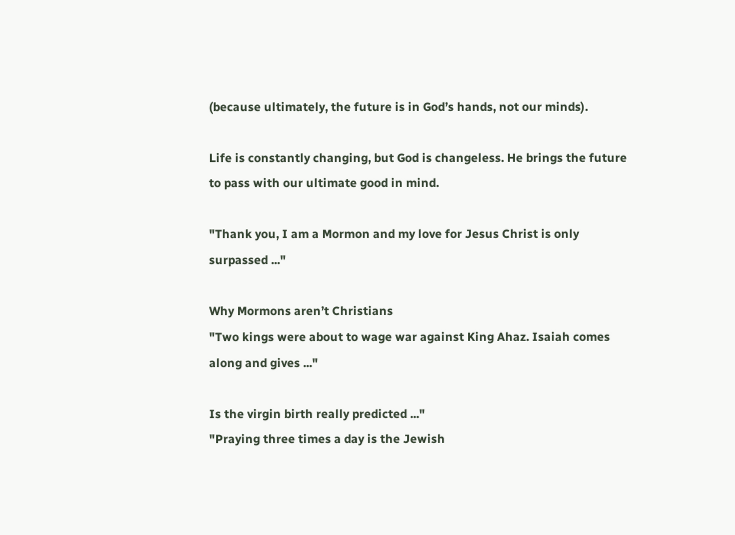(because ultimately, the future is in God’s hands, not our minds).

Life is constantly changing, but God is changeless. He brings the future to pass with our ultimate good in mind.

"Thank you, I am a Mormon and my love for Jesus Christ is only surpassed ..."

Why Mormons aren’t Christians
"Two kings were about to wage war against King Ahaz. Isaiah comes along and gives ..."

Is the virgin birth really predicted ..."
"Praying three times a day is the Jewish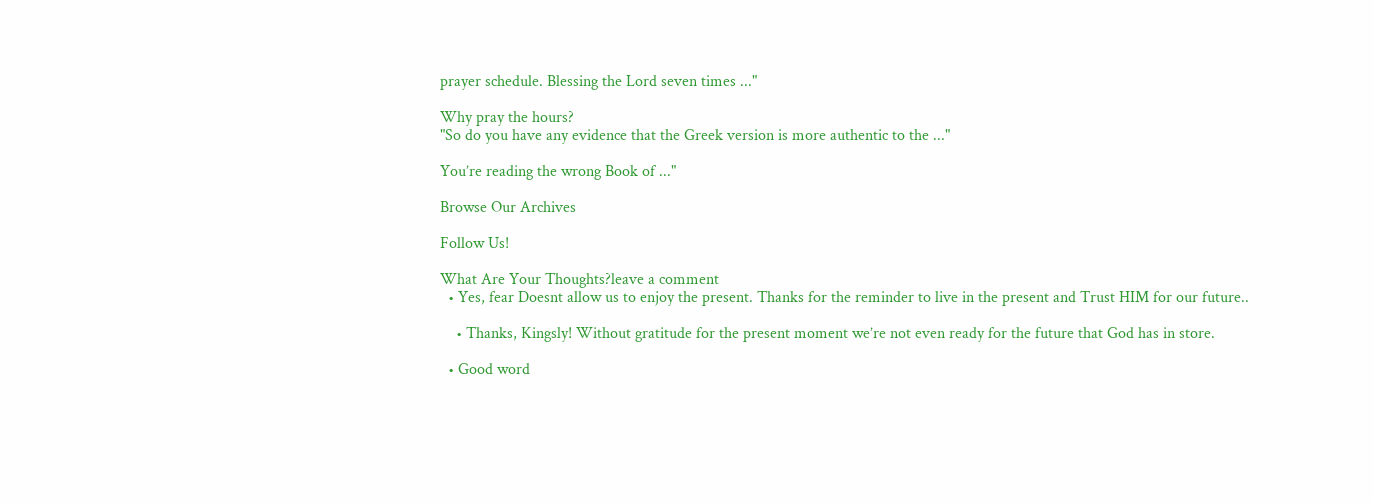prayer schedule. Blessing the Lord seven times ..."

Why pray the hours?
"So do you have any evidence that the Greek version is more authentic to the ..."

You’re reading the wrong Book of ..."

Browse Our Archives

Follow Us!

What Are Your Thoughts?leave a comment
  • Yes, fear Doesnt allow us to enjoy the present. Thanks for the reminder to live in the present and Trust HIM for our future..

    • Thanks, Kingsly! Without gratitude for the present moment we’re not even ready for the future that God has in store.

  • Good word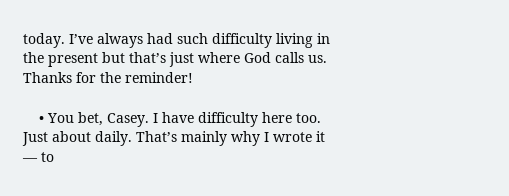today. I’ve always had such difficulty living in the present but that’s just where God calls us. Thanks for the reminder!

    • You bet, Casey. I have difficulty here too. Just about daily. That’s mainly why I wrote it — to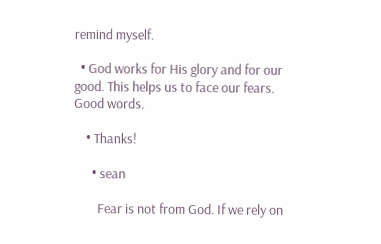remind myself.

  • God works for His glory and for our good. This helps us to face our fears. Good words.

    • Thanks!

      • sean

        Fear is not from God. If we rely on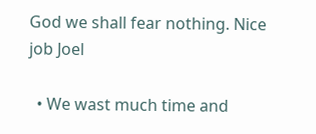God we shall fear nothing. Nice job Joel

  • We wast much time and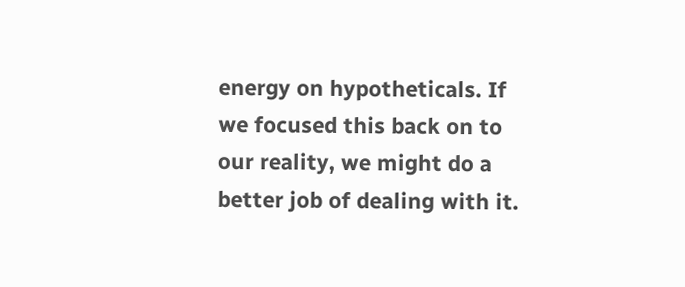energy on hypotheticals. If we focused this back on to our reality, we might do a better job of dealing with it.